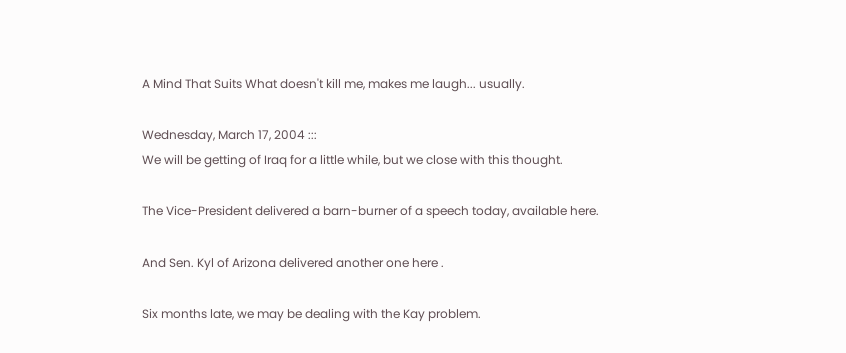A Mind That Suits What doesn't kill me, makes me laugh... usually.

Wednesday, March 17, 2004 :::
We will be getting of Iraq for a little while, but we close with this thought.

The Vice-President delivered a barn-burner of a speech today, available here.

And Sen. Kyl of Arizona delivered another one here .

Six months late, we may be dealing with the Kay problem.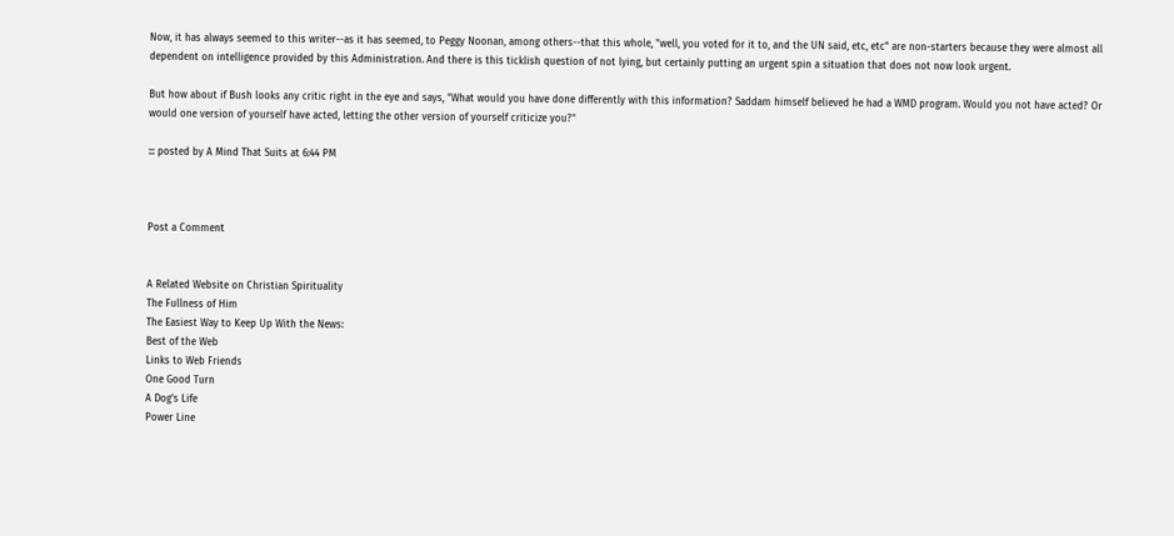Now, it has always seemed to this writer--as it has seemed, to Peggy Noonan, among others--that this whole, "well, you voted for it to, and the UN said, etc, etc" are non-starters because they were almost all dependent on intelligence provided by this Administration. And there is this ticklish question of not lying, but certainly putting an urgent spin a situation that does not now look urgent.

But how about if Bush looks any critic right in the eye and says, "What would you have done differently with this information? Saddam himself believed he had a WMD program. Would you not have acted? Or would one version of yourself have acted, letting the other version of yourself criticize you?"

::: posted by A Mind That Suits at 6:44 PM



Post a Comment


A Related Website on Christian Spirituality
The Fullness of Him
The Easiest Way to Keep Up With the News:
Best of the Web
Links to Web Friends
One Good Turn
A Dog's Life
Power Line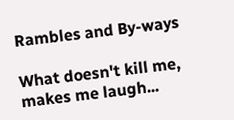Rambles and By-ways

What doesn't kill me, makes me laugh...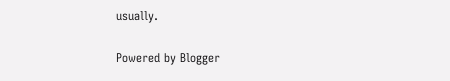usually.

Powered by Blogger